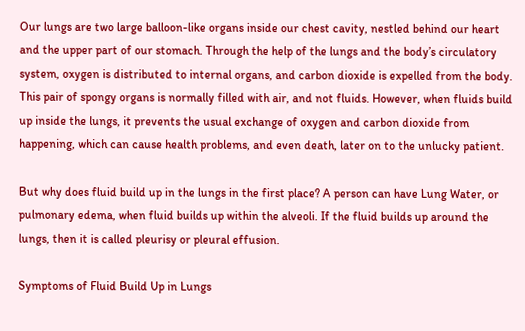Our lungs are two large balloon-like organs inside our chest cavity, nestled behind our heart and the upper part of our stomach. Through the help of the lungs and the body’s circulatory system, oxygen is distributed to internal organs, and carbon dioxide is expelled from the body. This pair of spongy organs is normally filled with air, and not fluids. However, when fluids build up inside the lungs, it prevents the usual exchange of oxygen and carbon dioxide from happening, which can cause health problems, and even death, later on to the unlucky patient.

But why does fluid build up in the lungs in the first place? A person can have Lung Water, or pulmonary edema, when fluid builds up within the alveoli. If the fluid builds up around the lungs, then it is called pleurisy or pleural effusion.

Symptoms of Fluid Build Up in Lungs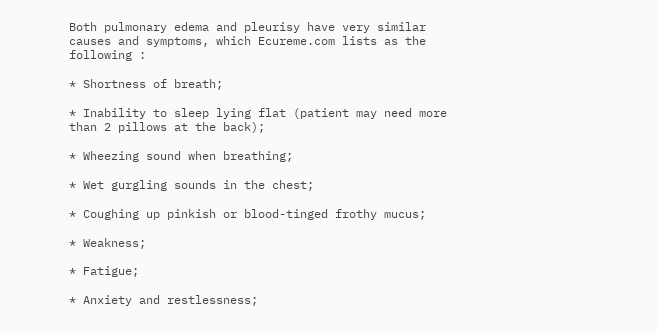Both pulmonary edema and pleurisy have very similar causes and symptoms, which Ecureme.com lists as the following :

* Shortness of breath;

* Inability to sleep lying flat (patient may need more than 2 pillows at the back);

* Wheezing sound when breathing;

* Wet gurgling sounds in the chest;

* Coughing up pinkish or blood-tinged frothy mucus;

* Weakness;

* Fatigue;

* Anxiety and restlessness;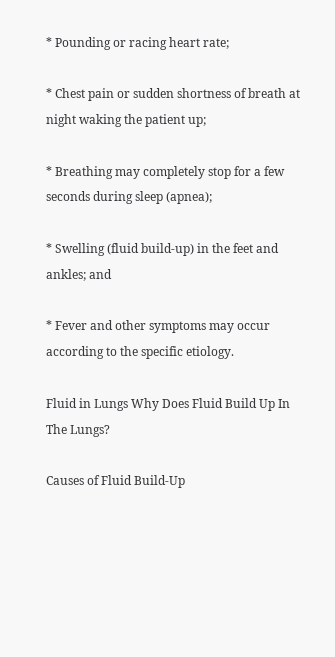* Pounding or racing heart rate;

* Chest pain or sudden shortness of breath at night waking the patient up;

* Breathing may completely stop for a few seconds during sleep (apnea);

* Swelling (fluid build-up) in the feet and ankles; and

* Fever and other symptoms may occur according to the specific etiology.

Fluid in Lungs Why Does Fluid Build Up In The Lungs?

Causes of Fluid Build-Up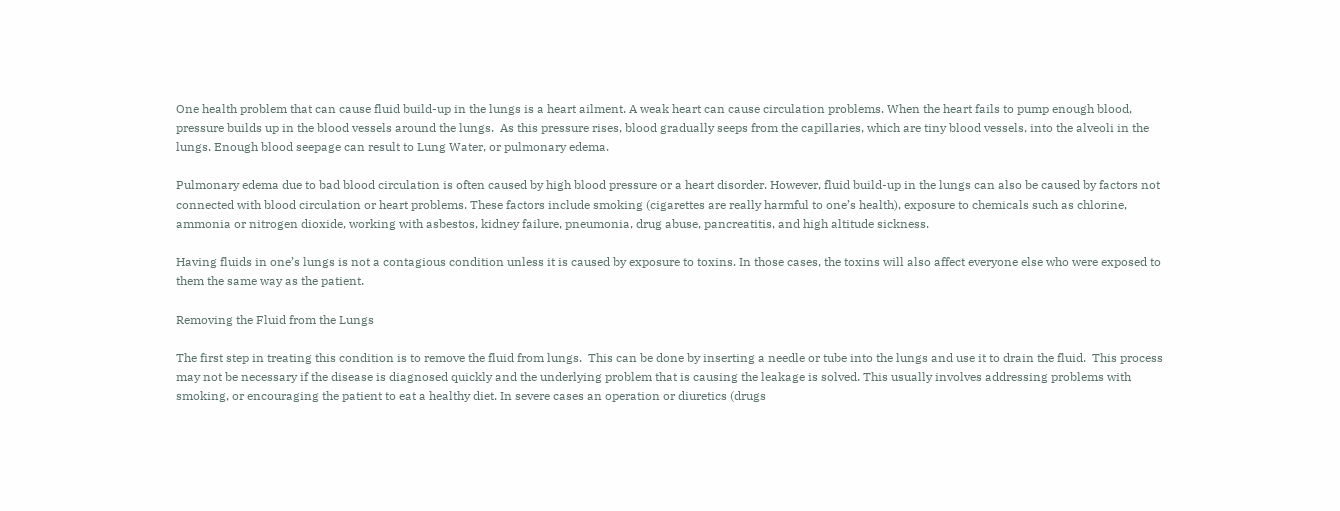One health problem that can cause fluid build-up in the lungs is a heart ailment. A weak heart can cause circulation problems. When the heart fails to pump enough blood, pressure builds up in the blood vessels around the lungs.  As this pressure rises, blood gradually seeps from the capillaries, which are tiny blood vessels, into the alveoli in the lungs. Enough blood seepage can result to Lung Water, or pulmonary edema.

Pulmonary edema due to bad blood circulation is often caused by high blood pressure or a heart disorder. However, fluid build-up in the lungs can also be caused by factors not connected with blood circulation or heart problems. These factors include smoking (cigarettes are really harmful to one’s health), exposure to chemicals such as chlorine, ammonia or nitrogen dioxide, working with asbestos, kidney failure, pneumonia, drug abuse, pancreatitis, and high altitude sickness.

Having fluids in one’s lungs is not a contagious condition unless it is caused by exposure to toxins. In those cases, the toxins will also affect everyone else who were exposed to them the same way as the patient.

Removing the Fluid from the Lungs

The first step in treating this condition is to remove the fluid from lungs.  This can be done by inserting a needle or tube into the lungs and use it to drain the fluid.  This process may not be necessary if the disease is diagnosed quickly and the underlying problem that is causing the leakage is solved. This usually involves addressing problems with smoking, or encouraging the patient to eat a healthy diet. In severe cases an operation or diuretics (drugs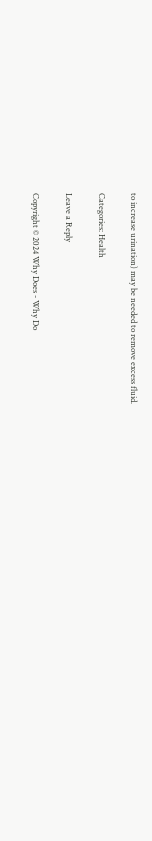to increase urination) may be needed to remove excess fluid.

Categories: Health

Leave a Reply

Copyright © 2024 Why Does - Why Do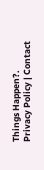Things Happen?.
Privacy Policy | Contact